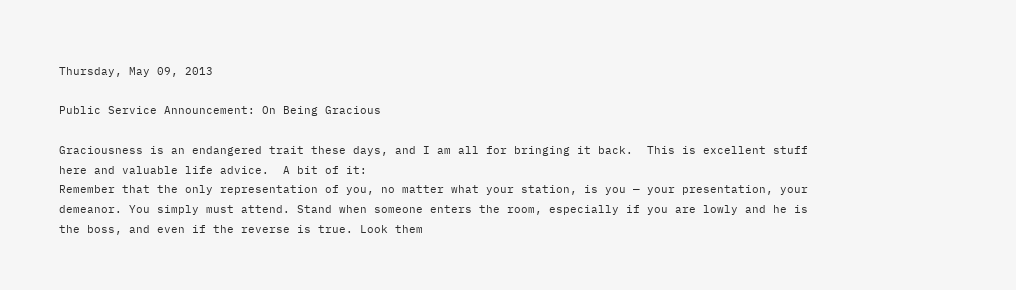Thursday, May 09, 2013

Public Service Announcement: On Being Gracious

Graciousness is an endangered trait these days, and I am all for bringing it back.  This is excellent stuff here and valuable life advice.  A bit of it:
Remember that the only representation of you, no matter what your station, is you — your presentation, your demeanor. You simply must attend. Stand when someone enters the room, especially if you are lowly and he is the boss, and even if the reverse is true. Look them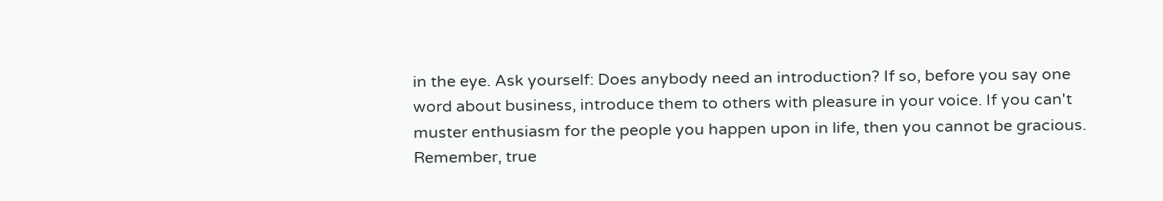in the eye. Ask yourself: Does anybody need an introduction? If so, before you say one word about business, introduce them to others with pleasure in your voice. If you can't muster enthusiasm for the people you happen upon in life, then you cannot be gracious. Remember, true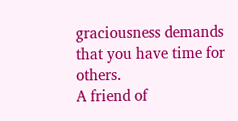graciousness demands that you have time for others.
A friend of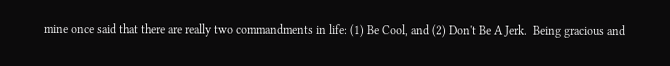mine once said that there are really two commandments in life: (1) Be Cool, and (2) Don't Be A Jerk.  Being gracious and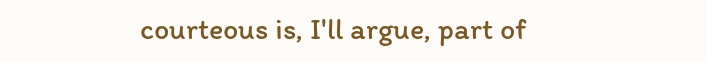courteous is, I'll argue, part of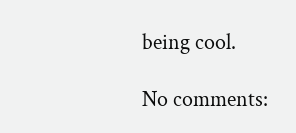being cool.

No comments: